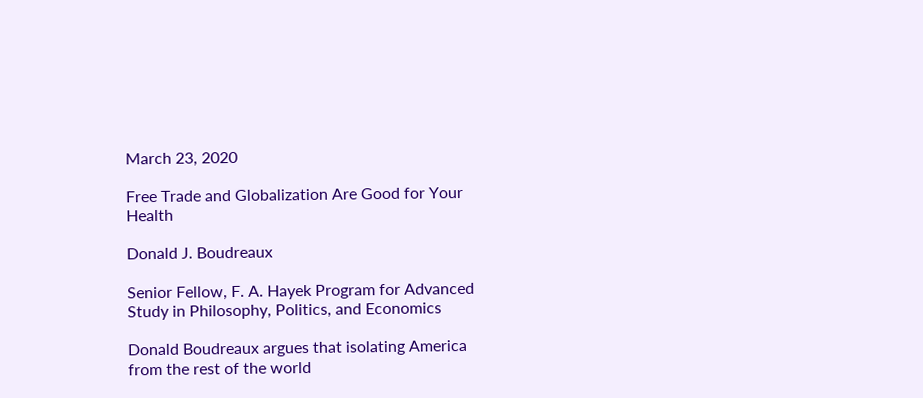March 23, 2020

Free Trade and Globalization Are Good for Your Health

Donald J. Boudreaux

Senior Fellow, F. A. Hayek Program for Advanced Study in Philosophy, Politics, and Economics

Donald Boudreaux argues that isolating America from the rest of the world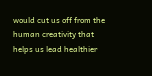would cut us off from the human creativity that helps us lead healthier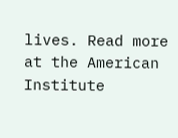lives. Read more at the American Institute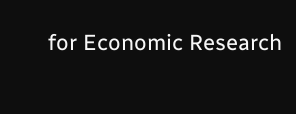for Economic Research